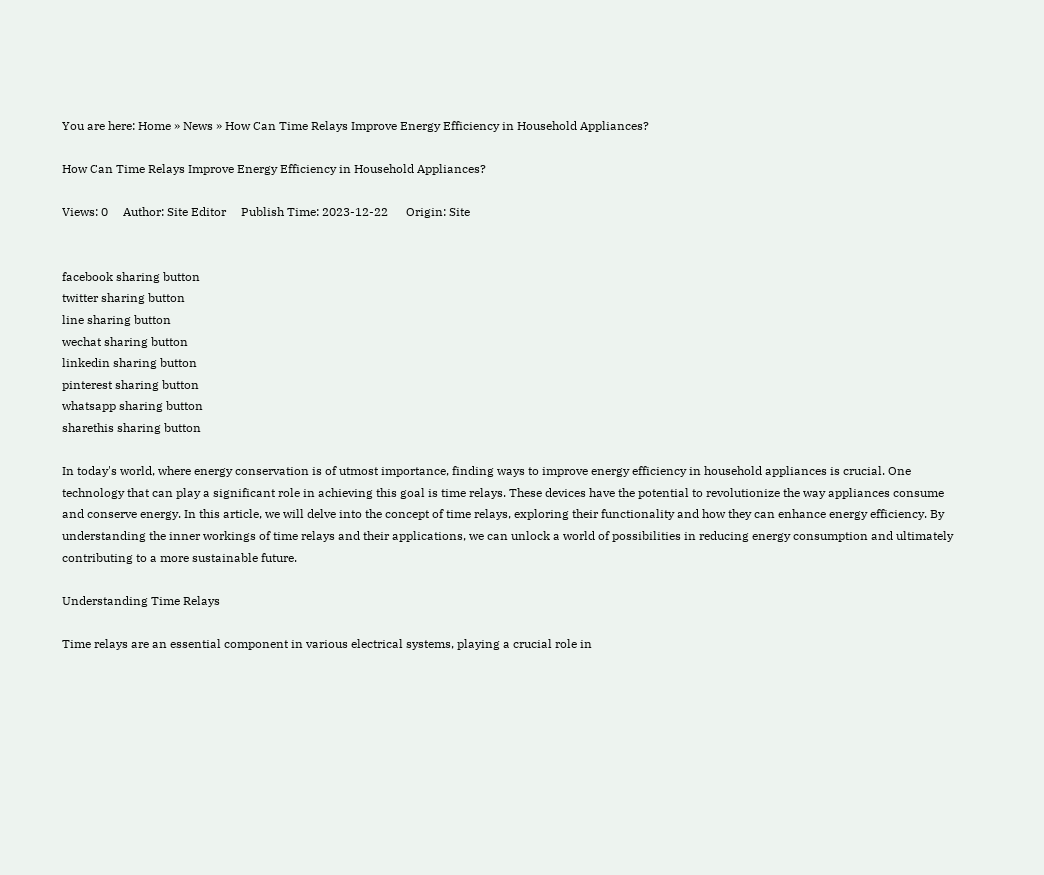You are here: Home » News » How Can Time Relays Improve Energy Efficiency in Household Appliances?

How Can Time Relays Improve Energy Efficiency in Household Appliances?

Views: 0     Author: Site Editor     Publish Time: 2023-12-22      Origin: Site


facebook sharing button
twitter sharing button
line sharing button
wechat sharing button
linkedin sharing button
pinterest sharing button
whatsapp sharing button
sharethis sharing button

In today's world, where energy conservation is of utmost importance, finding ways to improve energy efficiency in household appliances is crucial. One technology that can play a significant role in achieving this goal is time relays. These devices have the potential to revolutionize the way appliances consume and conserve energy. In this article, we will delve into the concept of time relays, exploring their functionality and how they can enhance energy efficiency. By understanding the inner workings of time relays and their applications, we can unlock a world of possibilities in reducing energy consumption and ultimately contributing to a more sustainable future.

Understanding Time Relays

Time relays are an essential component in various electrical systems, playing a crucial role in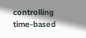controlling time-based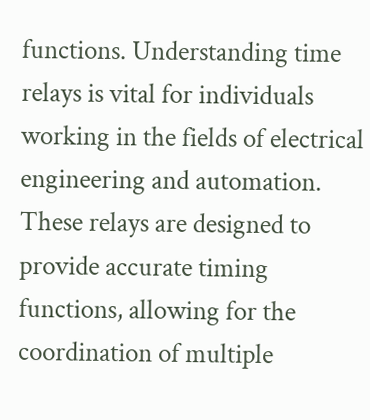functions. Understanding time relays is vital for individuals working in the fields of electrical engineering and automation. These relays are designed to provide accurate timing functions, allowing for the coordination of multiple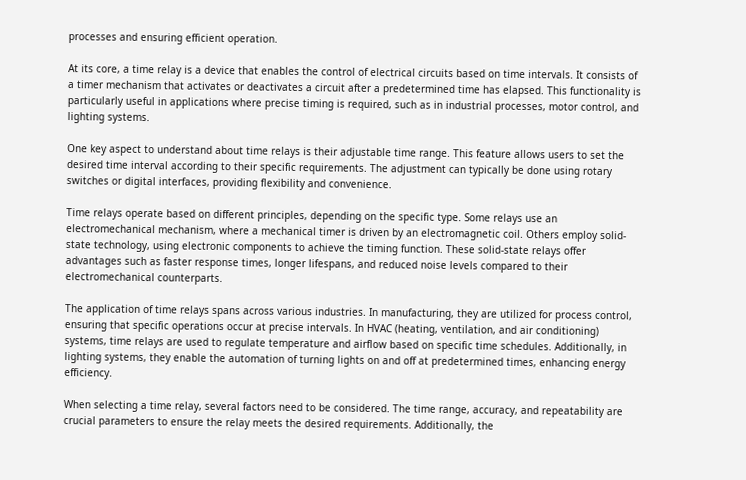processes and ensuring efficient operation.

At its core, a time relay is a device that enables the control of electrical circuits based on time intervals. It consists of a timer mechanism that activates or deactivates a circuit after a predetermined time has elapsed. This functionality is particularly useful in applications where precise timing is required, such as in industrial processes, motor control, and lighting systems.

One key aspect to understand about time relays is their adjustable time range. This feature allows users to set the desired time interval according to their specific requirements. The adjustment can typically be done using rotary switches or digital interfaces, providing flexibility and convenience.

Time relays operate based on different principles, depending on the specific type. Some relays use an electromechanical mechanism, where a mechanical timer is driven by an electromagnetic coil. Others employ solid-state technology, using electronic components to achieve the timing function. These solid-state relays offer advantages such as faster response times, longer lifespans, and reduced noise levels compared to their electromechanical counterparts.

The application of time relays spans across various industries. In manufacturing, they are utilized for process control, ensuring that specific operations occur at precise intervals. In HVAC (heating, ventilation, and air conditioning) systems, time relays are used to regulate temperature and airflow based on specific time schedules. Additionally, in lighting systems, they enable the automation of turning lights on and off at predetermined times, enhancing energy efficiency.

When selecting a time relay, several factors need to be considered. The time range, accuracy, and repeatability are crucial parameters to ensure the relay meets the desired requirements. Additionally, the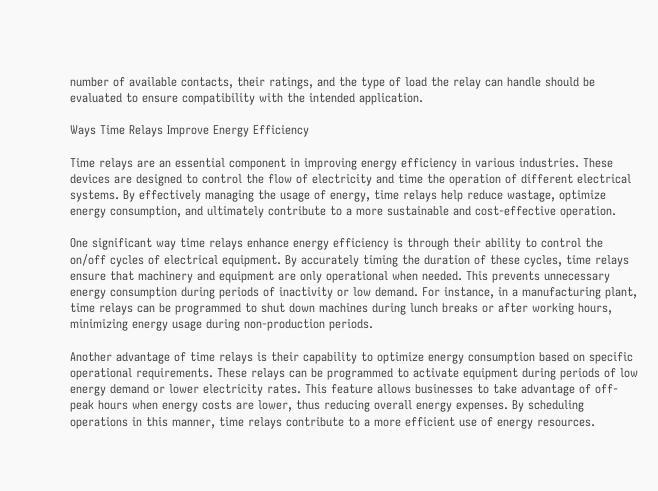number of available contacts, their ratings, and the type of load the relay can handle should be evaluated to ensure compatibility with the intended application.

Ways Time Relays Improve Energy Efficiency

Time relays are an essential component in improving energy efficiency in various industries. These devices are designed to control the flow of electricity and time the operation of different electrical systems. By effectively managing the usage of energy, time relays help reduce wastage, optimize energy consumption, and ultimately contribute to a more sustainable and cost-effective operation.

One significant way time relays enhance energy efficiency is through their ability to control the on/off cycles of electrical equipment. By accurately timing the duration of these cycles, time relays ensure that machinery and equipment are only operational when needed. This prevents unnecessary energy consumption during periods of inactivity or low demand. For instance, in a manufacturing plant, time relays can be programmed to shut down machines during lunch breaks or after working hours, minimizing energy usage during non-production periods.

Another advantage of time relays is their capability to optimize energy consumption based on specific operational requirements. These relays can be programmed to activate equipment during periods of low energy demand or lower electricity rates. This feature allows businesses to take advantage of off-peak hours when energy costs are lower, thus reducing overall energy expenses. By scheduling operations in this manner, time relays contribute to a more efficient use of energy resources.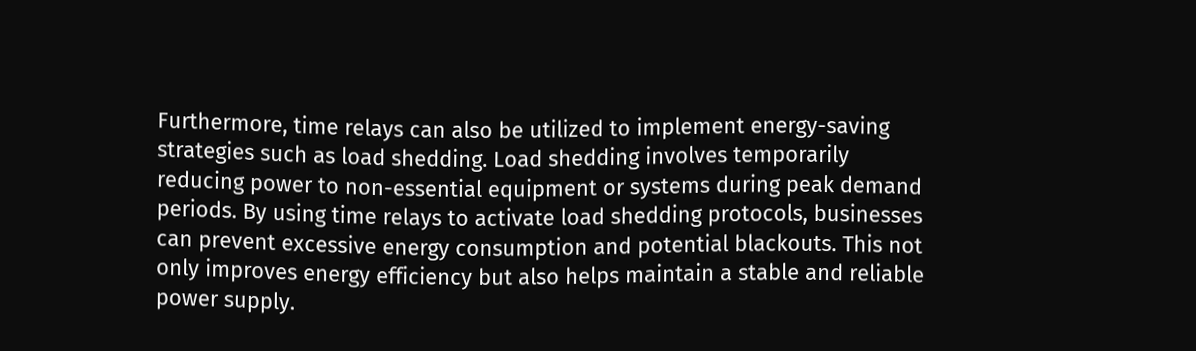Furthermore, time relays can also be utilized to implement energy-saving strategies such as load shedding. Load shedding involves temporarily reducing power to non-essential equipment or systems during peak demand periods. By using time relays to activate load shedding protocols, businesses can prevent excessive energy consumption and potential blackouts. This not only improves energy efficiency but also helps maintain a stable and reliable power supply.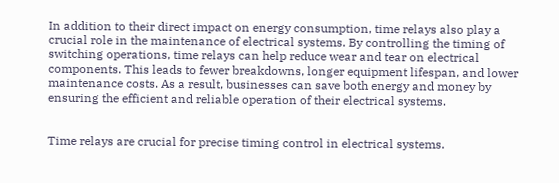In addition to their direct impact on energy consumption, time relays also play a crucial role in the maintenance of electrical systems. By controlling the timing of switching operations, time relays can help reduce wear and tear on electrical components. This leads to fewer breakdowns, longer equipment lifespan, and lower maintenance costs. As a result, businesses can save both energy and money by ensuring the efficient and reliable operation of their electrical systems.


Time relays are crucial for precise timing control in electrical systems.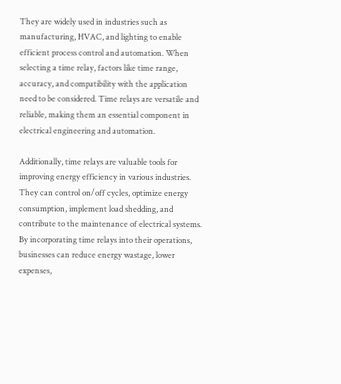They are widely used in industries such as manufacturing, HVAC, and lighting to enable efficient process control and automation. When selecting a time relay, factors like time range, accuracy, and compatibility with the application need to be considered. Time relays are versatile and reliable, making them an essential component in electrical engineering and automation.

Additionally, time relays are valuable tools for improving energy efficiency in various industries. They can control on/off cycles, optimize energy consumption, implement load shedding, and contribute to the maintenance of electrical systems. By incorporating time relays into their operations, businesses can reduce energy wastage, lower expenses,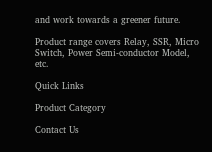and work towards a greener future.

Product range covers Relay, SSR, Micro Switch, Power Semi-conductor Model, etc.

Quick Links

Product Category

Contact Us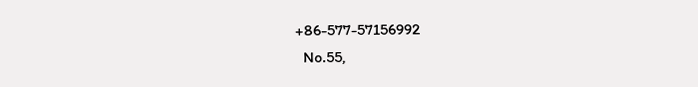+86-577-57156992
  No.55,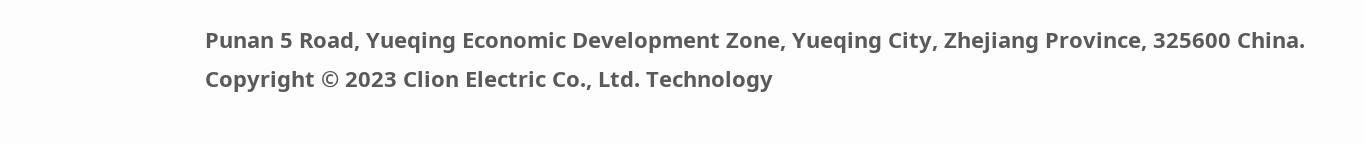Punan 5 Road, Yueqing Economic Development Zone, Yueqing City, Zhejiang Province, 325600 China.
Copyright © 2023 Clion Electric Co., Ltd. Technology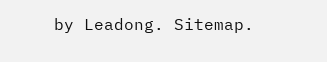by Leadong. Sitemap.